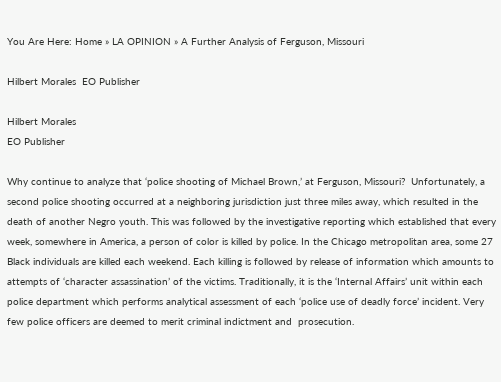You Are Here: Home » LA OPINION » A Further Analysis of Ferguson, Missouri

Hilbert Morales  EO Publisher

Hilbert Morales
EO Publisher

Why continue to analyze that ‘police shooting of Michael Brown,’ at Ferguson, Missouri?  Unfortunately, a second police shooting occurred at a neighboring jurisdiction just three miles away, which resulted in the death of another Negro youth. This was followed by the investigative reporting which established that every week, somewhere in America, a person of color is killed by police. In the Chicago metropolitan area, some 27 Black individuals are killed each weekend. Each killing is followed by release of information which amounts to attempts of ‘character assassination’ of the victims. Traditionally, it is the ‘Internal Affairs’ unit within each police department which performs analytical assessment of each ‘police use of deadly force’ incident. Very few police officers are deemed to merit criminal indictment and  prosecution.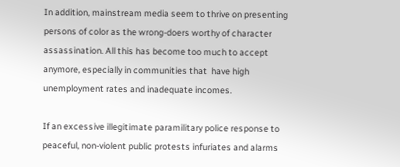In addition, mainstream media seem to thrive on presenting persons of color as the wrong-doers worthy of character assassination. All this has become too much to accept anymore, especially in communities that  have high unemployment rates and inadequate incomes.

If an excessive illegitimate paramilitary police response to peaceful, non-violent public protests infuriates and alarms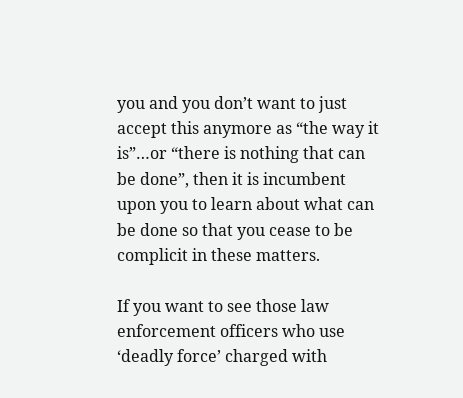you and you don’t want to just accept this anymore as “the way it is”…or “there is nothing that can be done”, then it is incumbent upon you to learn about what can be done so that you cease to be complicit in these matters.

If you want to see those law enforcement officers who use ‘deadly force’ charged with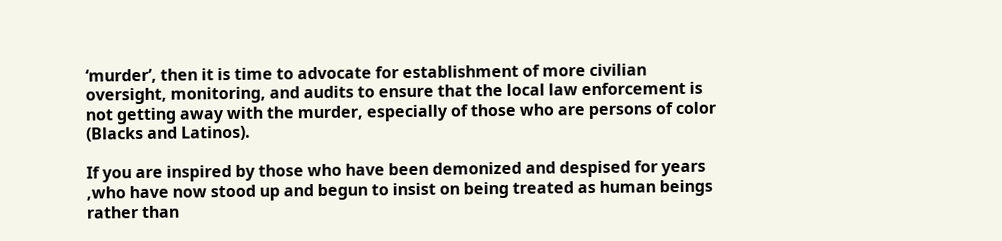‘murder’, then it is time to advocate for establishment of more civilian oversight, monitoring, and audits to ensure that the local law enforcement is not getting away with the murder, especially of those who are persons of color (Blacks and Latinos).

If you are inspired by those who have been demonized and despised for years ,who have now stood up and begun to insist on being treated as human beings rather than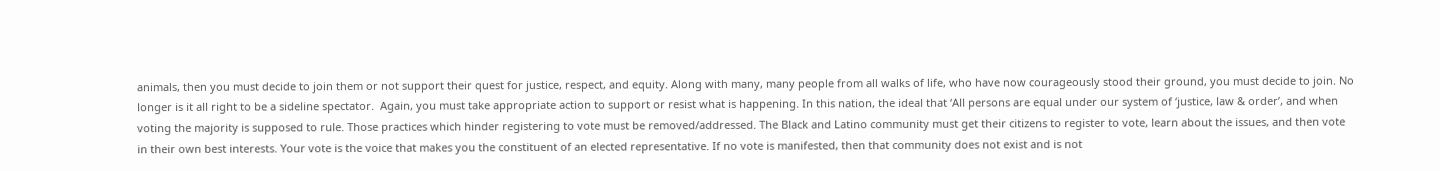animals, then you must decide to join them or not support their quest for justice, respect, and equity. Along with many, many people from all walks of life, who have now courageously stood their ground, you must decide to join. No longer is it all right to be a sideline spectator.  Again, you must take appropriate action to support or resist what is happening. In this nation, the ideal that ‘All persons are equal under our system of ‘justice, law & order’, and when voting the majority is supposed to rule. Those practices which hinder registering to vote must be removed/addressed. The Black and Latino community must get their citizens to register to vote, learn about the issues, and then vote in their own best interests. Your vote is the voice that makes you the constituent of an elected representative. If no vote is manifested, then that community does not exist and is not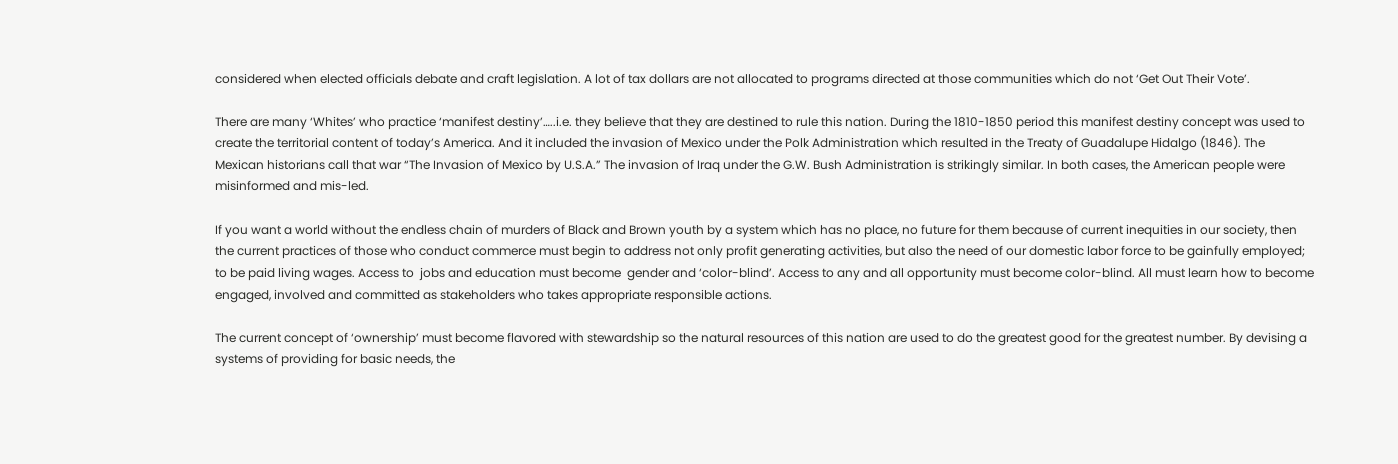considered when elected officials debate and craft legislation. A lot of tax dollars are not allocated to programs directed at those communities which do not ‘Get Out Their Vote’.

There are many ‘Whites’ who practice ‘manifest destiny’…..i.e. they believe that they are destined to rule this nation. During the 1810-1850 period this manifest destiny concept was used to create the territorial content of today’s America. And it included the invasion of Mexico under the Polk Administration which resulted in the Treaty of Guadalupe Hidalgo (1846). The Mexican historians call that war “The Invasion of Mexico by U.S.A.” The invasion of Iraq under the G.W. Bush Administration is strikingly similar. In both cases, the American people were misinformed and mis-led.

If you want a world without the endless chain of murders of Black and Brown youth by a system which has no place, no future for them because of current inequities in our society, then the current practices of those who conduct commerce must begin to address not only profit generating activities, but also the need of our domestic labor force to be gainfully employed; to be paid living wages. Access to  jobs and education must become  gender and ‘color-blind’. Access to any and all opportunity must become color-blind. All must learn how to become engaged, involved and committed as stakeholders who takes appropriate responsible actions.

The current concept of ‘ownership’ must become flavored with stewardship so the natural resources of this nation are used to do the greatest good for the greatest number. By devising a systems of providing for basic needs, the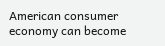American consumer economy can become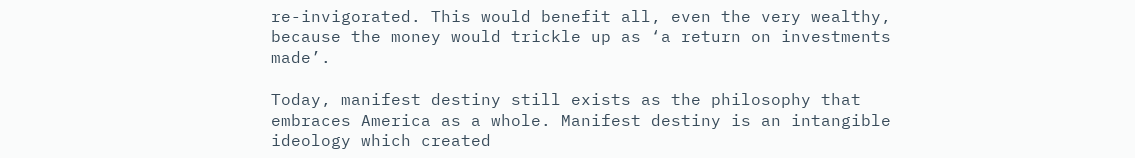re-invigorated. This would benefit all, even the very wealthy, because the money would trickle up as ‘a return on investments made’.

Today, manifest destiny still exists as the philosophy that embraces America as a whole. Manifest destiny is an intangible ideology which created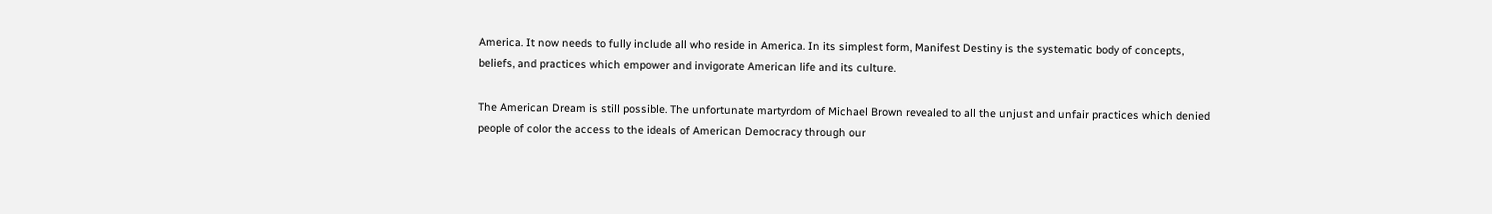America. It now needs to fully include all who reside in America. In its simplest form, Manifest Destiny is the systematic body of concepts, beliefs, and practices which empower and invigorate American life and its culture.

The American Dream is still possible. The unfortunate martyrdom of Michael Brown revealed to all the unjust and unfair practices which denied people of color the access to the ideals of American Democracy through our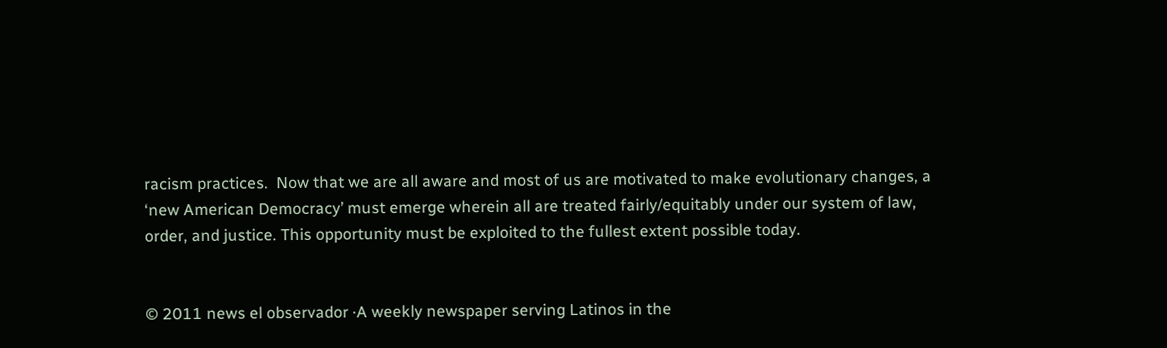racism practices.  Now that we are all aware and most of us are motivated to make evolutionary changes, a ‘new American Democracy’ must emerge wherein all are treated fairly/equitably under our system of law, order, and justice. This opportunity must be exploited to the fullest extent possible today.


© 2011 news el observador ·A weekly newspaper serving Latinos in the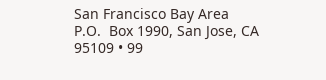San Francisco Bay Area
P.O.  Box 1990, San Jose, CA 95109 • 99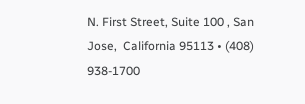N. First Street, Suite 100 , San Jose,  California 95113 • (408) 938-1700